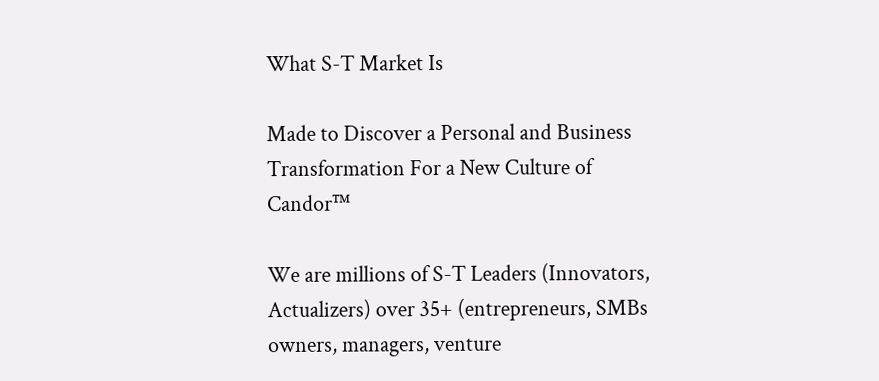What S-T Market Is

Made to Discover a Personal and Business Transformation For a New Culture of Candor™

We are millions of S-T Leaders (Innovators, Actualizers) over 35+ (entrepreneurs, SMBs owners, managers, venture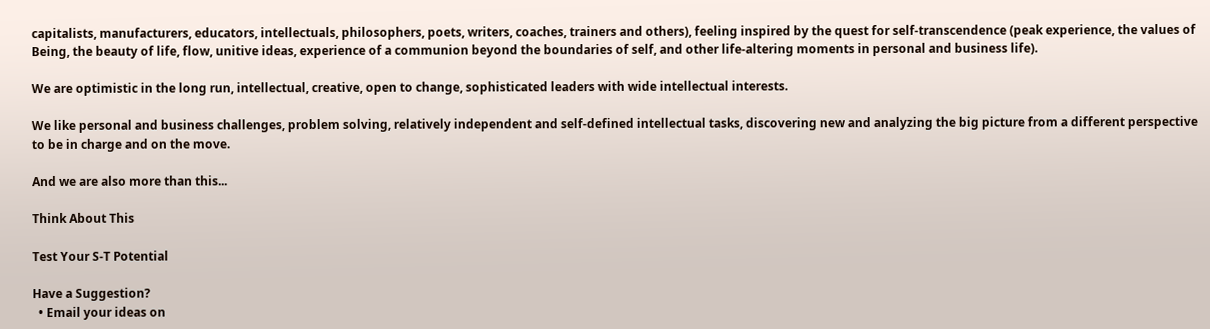capitalists, manufacturers, educators, intellectuals, philosophers, poets, writers, coaches, trainers and others), feeling inspired by the quest for self-transcendence (peak experience, the values of Being, the beauty of life, flow, unitive ideas, experience of a communion beyond the boundaries of self, and other life-altering moments in personal and business life).

We are optimistic in the long run, intellectual, creative, open to change, sophisticated leaders with wide intellectual interests.

We like personal and business challenges, problem solving, relatively independent and self-defined intellectual tasks, discovering new and analyzing the big picture from a different perspective to be in charge and on the move.

And we are also more than this...

Think About This

Test Your S-T Potential

Have a Suggestion?
  • Email your ideas on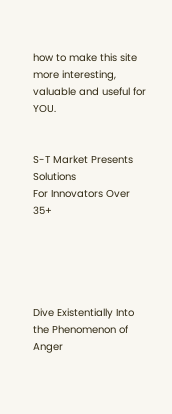how to make this site more interesting, valuable and useful for YOU.


S-T Market Presents Solutions
For Innovators Over 35+





Dive Existentially Into the Phenomenon of Anger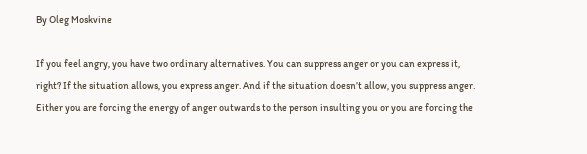By Oleg Moskvine

If you feel angry, you have two ordinary alternatives. You can suppress anger or you can express it, right? If the situation allows, you express anger. And if the situation doesn’t allow, you suppress anger. Either you are forcing the energy of anger outwards to the person insulting you or you are forcing the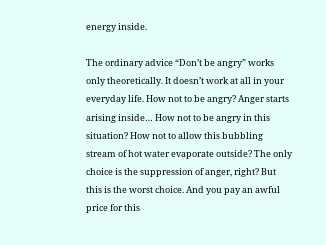energy inside.

The ordinary advice “Don’t be angry” works only theoretically. It doesn’t work at all in your everyday life. How not to be angry? Anger starts arising inside… How not to be angry in this situation? How not to allow this bubbling stream of hot water evaporate outside? The only choice is the suppression of anger, right? But this is the worst choice. And you pay an awful price for this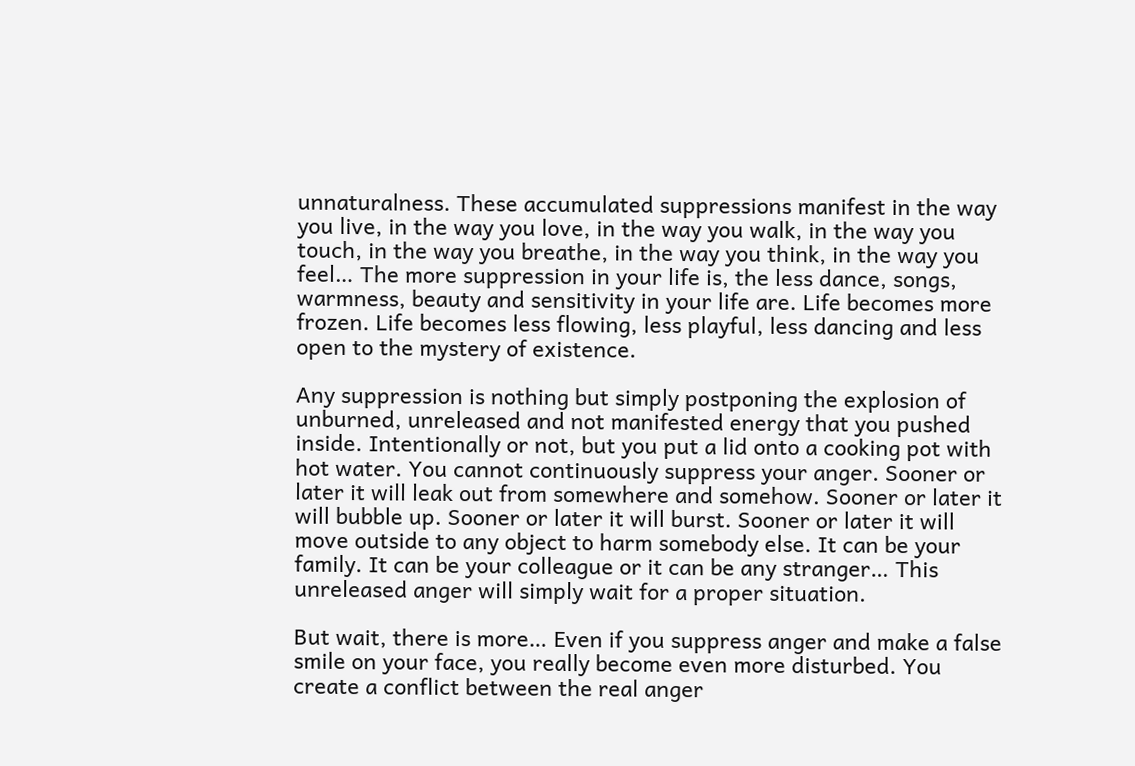unnaturalness. These accumulated suppressions manifest in the way you live, in the way you love, in the way you walk, in the way you touch, in the way you breathe, in the way you think, in the way you feel… The more suppression in your life is, the less dance, songs, warmness, beauty and sensitivity in your life are. Life becomes more frozen. Life becomes less flowing, less playful, less dancing and less open to the mystery of existence.

Any suppression is nothing but simply postponing the explosion of unburned, unreleased and not manifested energy that you pushed inside. Intentionally or not, but you put a lid onto a cooking pot with hot water. You cannot continuously suppress your anger. Sooner or later it will leak out from somewhere and somehow. Sooner or later it will bubble up. Sooner or later it will burst. Sooner or later it will move outside to any object to harm somebody else. It can be your family. It can be your colleague or it can be any stranger… This unreleased anger will simply wait for a proper situation.

But wait, there is more… Even if you suppress anger and make a false smile on your face, you really become even more disturbed. You create a conflict between the real anger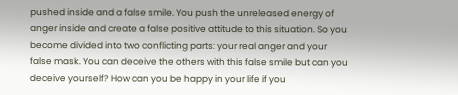pushed inside and a false smile. You push the unreleased energy of anger inside and create a false positive attitude to this situation. So you become divided into two conflicting parts: your real anger and your false mask. You can deceive the others with this false smile but can you deceive yourself? How can you be happy in your life if you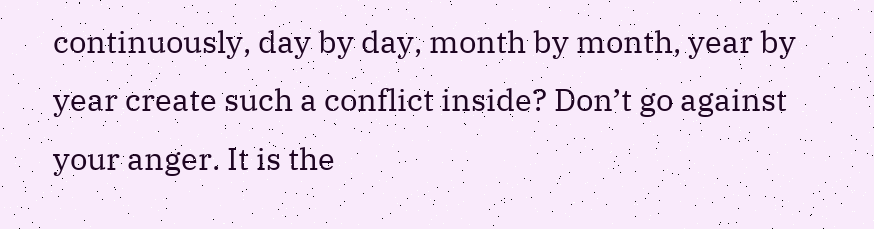continuously, day by day, month by month, year by year create such a conflict inside? Don’t go against your anger. It is the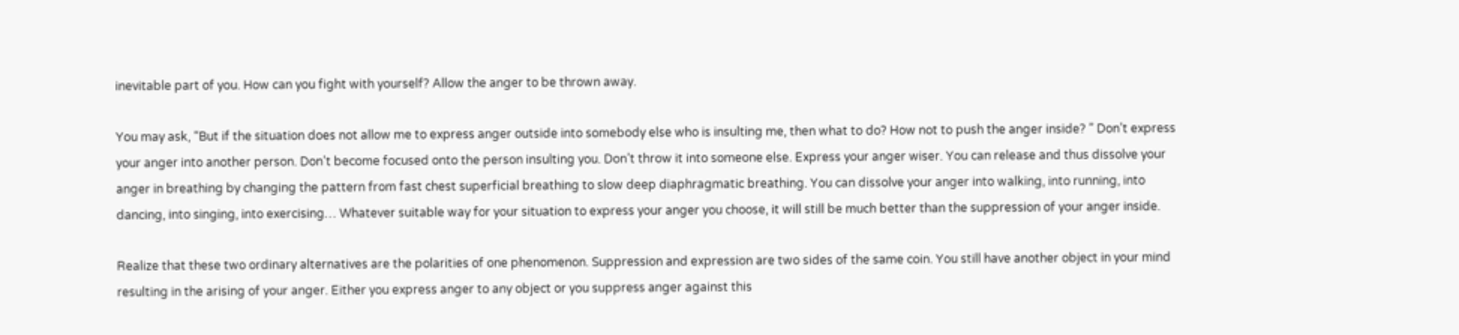inevitable part of you. How can you fight with yourself? Allow the anger to be thrown away.

You may ask, “But if the situation does not allow me to express anger outside into somebody else who is insulting me, then what to do? How not to push the anger inside? ” Don’t express your anger into another person. Don’t become focused onto the person insulting you. Don’t throw it into someone else. Express your anger wiser. You can release and thus dissolve your anger in breathing by changing the pattern from fast chest superficial breathing to slow deep diaphragmatic breathing. You can dissolve your anger into walking, into running, into dancing, into singing, into exercising… Whatever suitable way for your situation to express your anger you choose, it will still be much better than the suppression of your anger inside.

Realize that these two ordinary alternatives are the polarities of one phenomenon. Suppression and expression are two sides of the same coin. You still have another object in your mind resulting in the arising of your anger. Either you express anger to any object or you suppress anger against this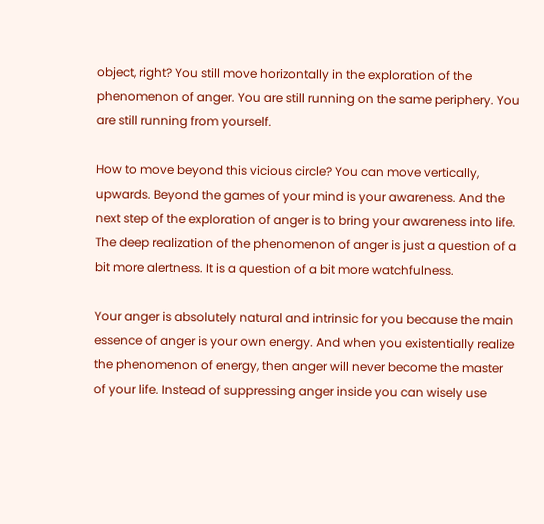object, right? You still move horizontally in the exploration of the phenomenon of anger. You are still running on the same periphery. You are still running from yourself.

How to move beyond this vicious circle? You can move vertically, upwards. Beyond the games of your mind is your awareness. And the next step of the exploration of anger is to bring your awareness into life. The deep realization of the phenomenon of anger is just a question of a bit more alertness. It is a question of a bit more watchfulness.

Your anger is absolutely natural and intrinsic for you because the main essence of anger is your own energy. And when you existentially realize the phenomenon of energy, then anger will never become the master of your life. Instead of suppressing anger inside you can wisely use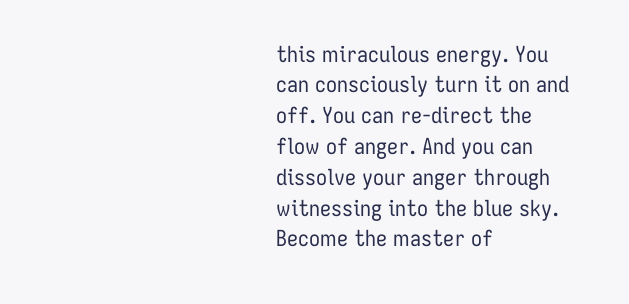this miraculous energy. You can consciously turn it on and off. You can re-direct the flow of anger. And you can dissolve your anger through witnessing into the blue sky. Become the master of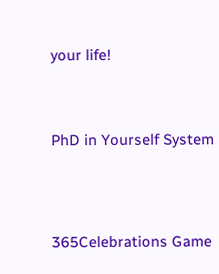your life!




PhD in Yourself System





365Celebrations Game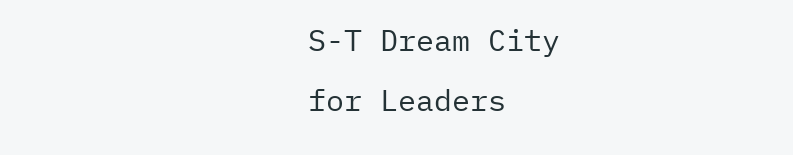S-T Dream City
for Leaders